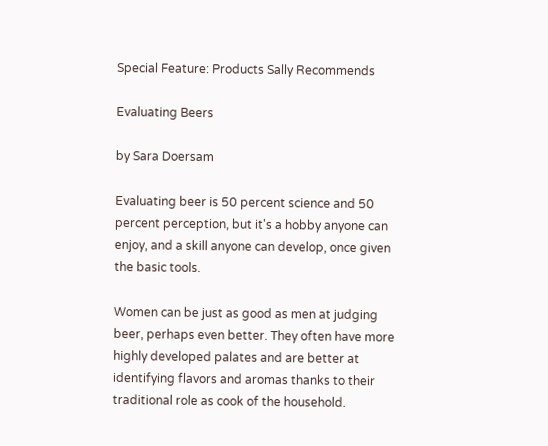Special Feature: Products Sally Recommends

Evaluating Beers

by Sara Doersam

Evaluating beer is 50 percent science and 50 percent perception, but it's a hobby anyone can enjoy, and a skill anyone can develop, once given the basic tools.

Women can be just as good as men at judging beer, perhaps even better. They often have more highly developed palates and are better at identifying flavors and aromas thanks to their traditional role as cook of the household.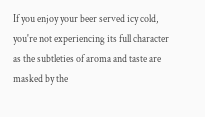If you enjoy your beer served icy cold, you're not experiencing its full character as the subtleties of aroma and taste are masked by the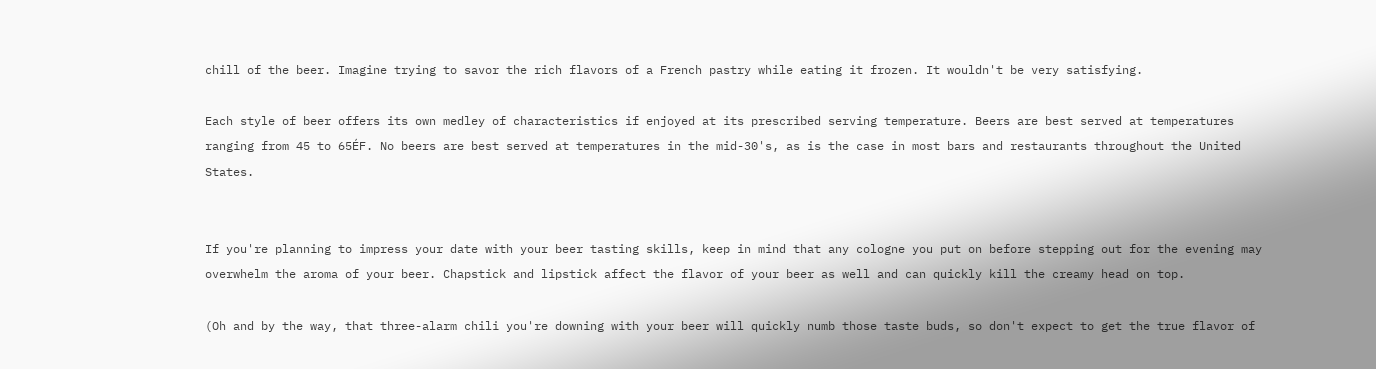chill of the beer. Imagine trying to savor the rich flavors of a French pastry while eating it frozen. It wouldn't be very satisfying.

Each style of beer offers its own medley of characteristics if enjoyed at its prescribed serving temperature. Beers are best served at temperatures ranging from 45 to 65ÉF. No beers are best served at temperatures in the mid-30's, as is the case in most bars and restaurants throughout the United States.


If you're planning to impress your date with your beer tasting skills, keep in mind that any cologne you put on before stepping out for the evening may overwhelm the aroma of your beer. Chapstick and lipstick affect the flavor of your beer as well and can quickly kill the creamy head on top.

(Oh and by the way, that three-alarm chili you're downing with your beer will quickly numb those taste buds, so don't expect to get the true flavor of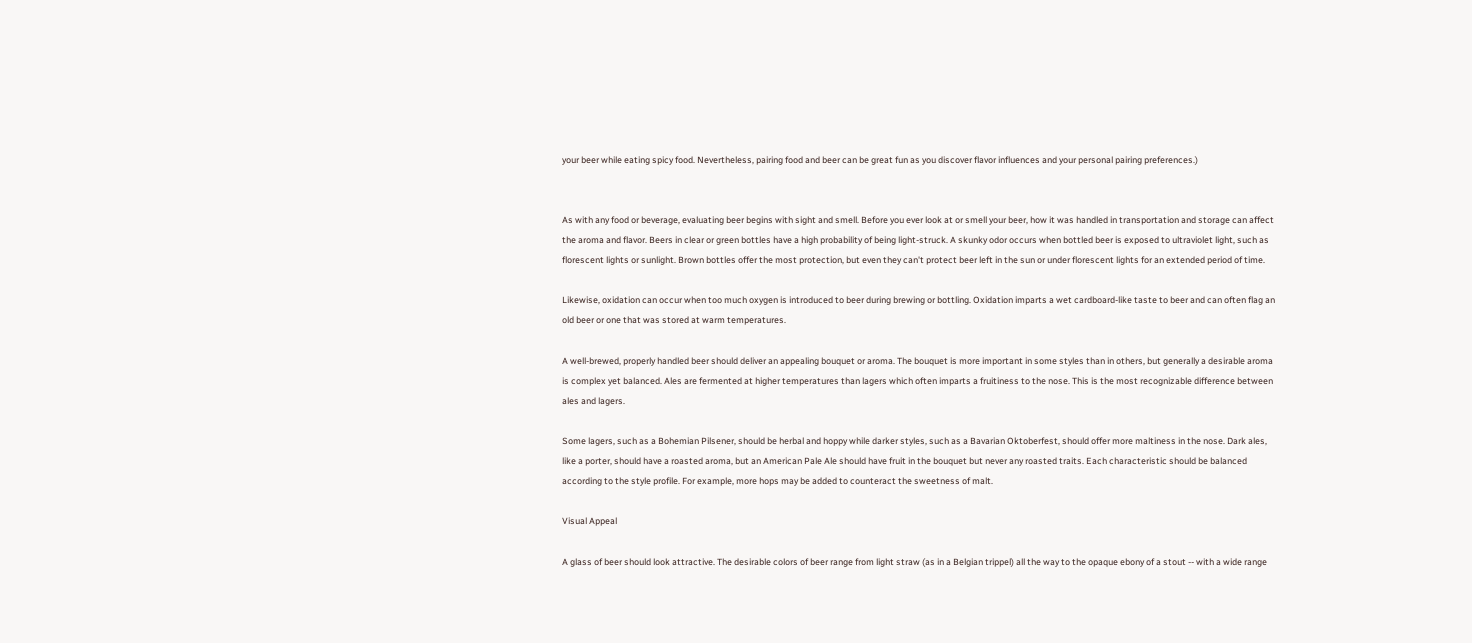your beer while eating spicy food. Nevertheless, pairing food and beer can be great fun as you discover flavor influences and your personal pairing preferences.)


As with any food or beverage, evaluating beer begins with sight and smell. Before you ever look at or smell your beer, how it was handled in transportation and storage can affect the aroma and flavor. Beers in clear or green bottles have a high probability of being light-struck. A skunky odor occurs when bottled beer is exposed to ultraviolet light, such as florescent lights or sunlight. Brown bottles offer the most protection, but even they can't protect beer left in the sun or under florescent lights for an extended period of time.

Likewise, oxidation can occur when too much oxygen is introduced to beer during brewing or bottling. Oxidation imparts a wet cardboard-like taste to beer and can often flag an old beer or one that was stored at warm temperatures.

A well-brewed, properly handled beer should deliver an appealing bouquet or aroma. The bouquet is more important in some styles than in others, but generally a desirable aroma is complex yet balanced. Ales are fermented at higher temperatures than lagers which often imparts a fruitiness to the nose. This is the most recognizable difference between ales and lagers.

Some lagers, such as a Bohemian Pilsener, should be herbal and hoppy while darker styles, such as a Bavarian Oktoberfest, should offer more maltiness in the nose. Dark ales, like a porter, should have a roasted aroma, but an American Pale Ale should have fruit in the bouquet but never any roasted traits. Each characteristic should be balanced according to the style profile. For example, more hops may be added to counteract the sweetness of malt.

Visual Appeal

A glass of beer should look attractive. The desirable colors of beer range from light straw (as in a Belgian trippel) all the way to the opaque ebony of a stout -- with a wide range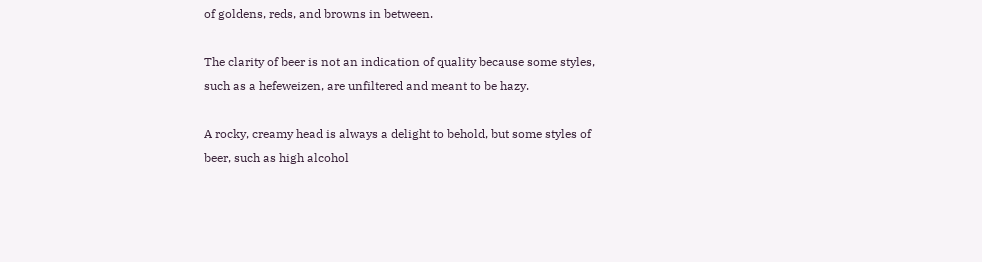of goldens, reds, and browns in between.

The clarity of beer is not an indication of quality because some styles, such as a hefeweizen, are unfiltered and meant to be hazy.

A rocky, creamy head is always a delight to behold, but some styles of beer, such as high alcohol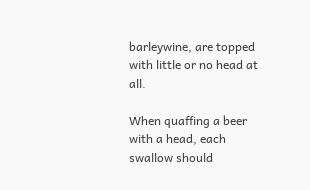barleywine, are topped with little or no head at all.

When quaffing a beer with a head, each swallow should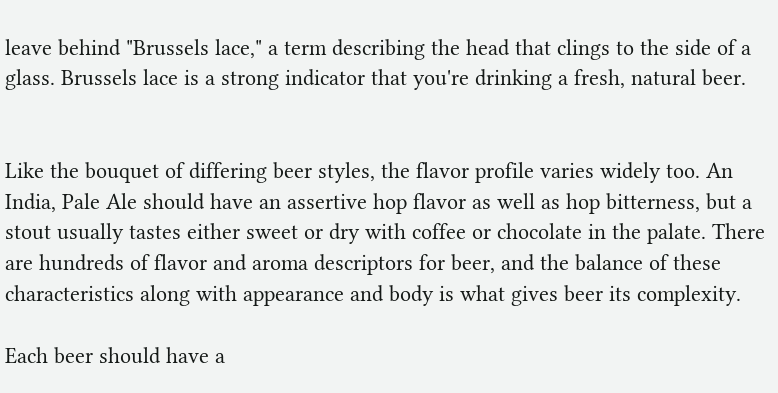leave behind "Brussels lace," a term describing the head that clings to the side of a glass. Brussels lace is a strong indicator that you're drinking a fresh, natural beer.


Like the bouquet of differing beer styles, the flavor profile varies widely too. An India, Pale Ale should have an assertive hop flavor as well as hop bitterness, but a stout usually tastes either sweet or dry with coffee or chocolate in the palate. There are hundreds of flavor and aroma descriptors for beer, and the balance of these characteristics along with appearance and body is what gives beer its complexity.

Each beer should have a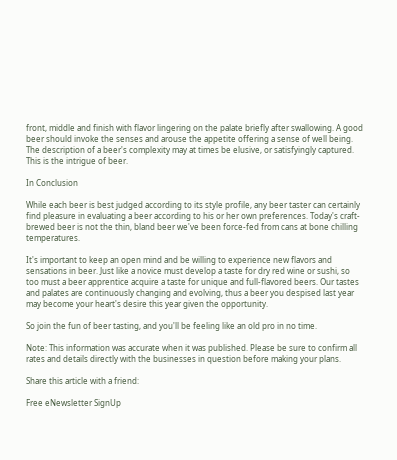front, middle and finish with flavor lingering on the palate briefly after swallowing. A good beer should invoke the senses and arouse the appetite offering a sense of well being. The description of a beer's complexity may at times be elusive, or satisfyingly captured. This is the intrigue of beer.

In Conclusion

While each beer is best judged according to its style profile, any beer taster can certainly find pleasure in evaluating a beer according to his or her own preferences. Today's craft-brewed beer is not the thin, bland beer we've been force-fed from cans at bone chilling temperatures.

It's important to keep an open mind and be willing to experience new flavors and sensations in beer. Just like a novice must develop a taste for dry red wine or sushi, so too must a beer apprentice acquire a taste for unique and full-flavored beers. Our tastes and palates are continuously changing and evolving, thus a beer you despised last year may become your heart's desire this year given the opportunity.

So join the fun of beer tasting, and you'll be feeling like an old pro in no time.

Note: This information was accurate when it was published. Please be sure to confirm all rates and details directly with the businesses in question before making your plans.

Share this article with a friend:

Free eNewsletter SignUp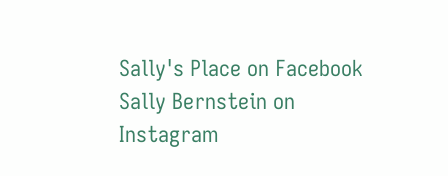Sally's Place on Facebook    Sally Bernstein on Instagram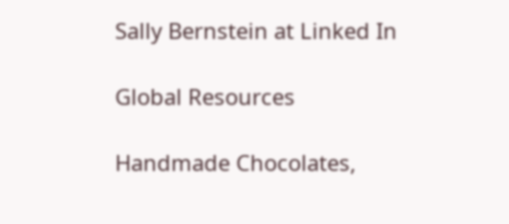Sally Bernstein at Linked In

Global Resources

Handmade Chocolates,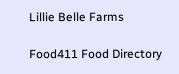Lillie Belle Farms

Food411 Food Directory